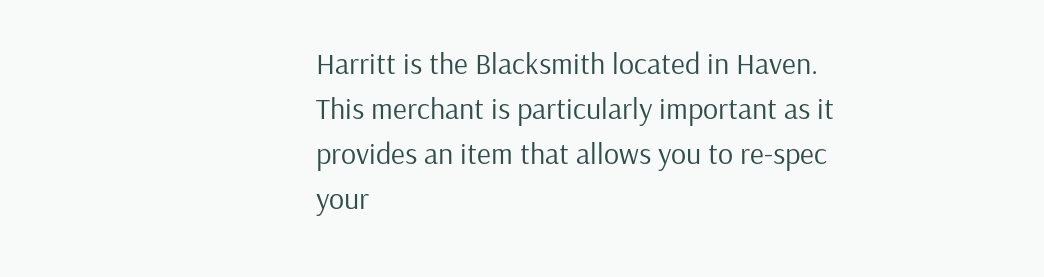Harritt is the Blacksmith located in Haven. This merchant is particularly important as it provides an item that allows you to re-spec your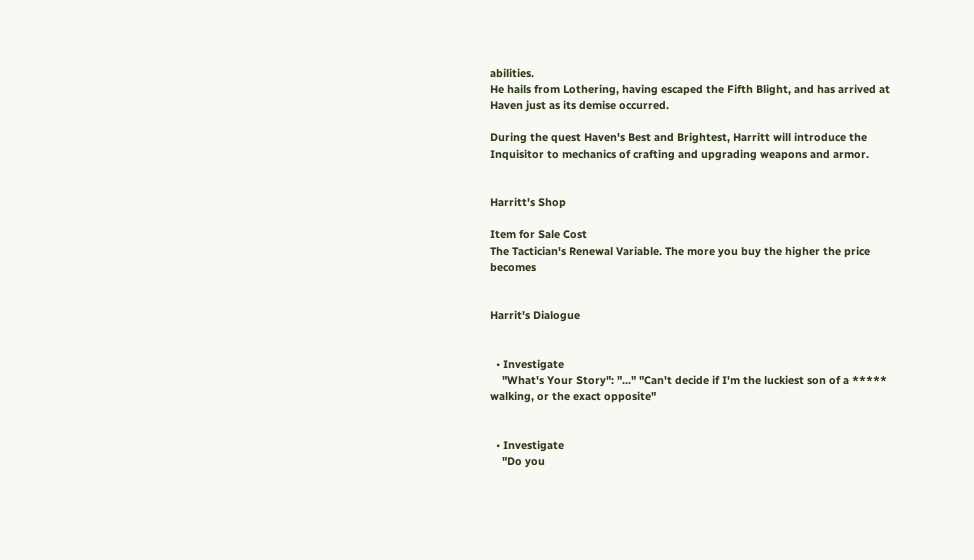abilities.
He hails from Lothering, having escaped the Fifth Blight, and has arrived at Haven just as its demise occurred.

During the quest Haven's Best and Brightest, Harritt will introduce the Inquisitor to mechanics of crafting and upgrading weapons and armor.


Harritt's Shop

Item for Sale Cost
The Tactician's Renewal Variable. The more you buy the higher the price becomes


Harrit's Dialogue


  • Investigate
    "What's Your Story": "..." "Can't decide if I'm the luckiest son of a ***** walking, or the exact opposite"


  • Investigate
    "Do you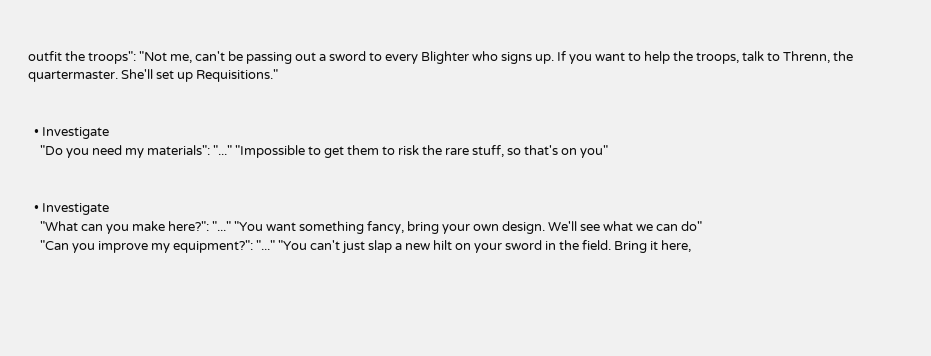outfit the troops": "Not me, can't be passing out a sword to every Blighter who signs up. If you want to help the troops, talk to Threnn, the quartermaster. She'll set up Requisitions."


  • Investigate
    "Do you need my materials": "..." "Impossible to get them to risk the rare stuff, so that's on you"


  • Investigate
    "What can you make here?": "..." "You want something fancy, bring your own design. We'll see what we can do"
    "Can you improve my equipment?": "..." "You can't just slap a new hilt on your sword in the field. Bring it here,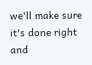we'll make sure it's done right and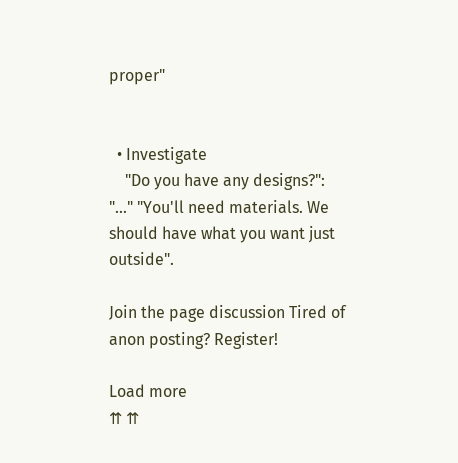proper"


  • Investigate
    "Do you have any designs?": "..." "You'll need materials. We should have what you want just outside".

Join the page discussion Tired of anon posting? Register!

Load more
⇈ ⇈